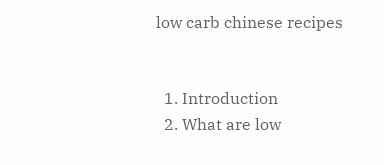low carb chinese recipes


  1. Introduction
  2. What are low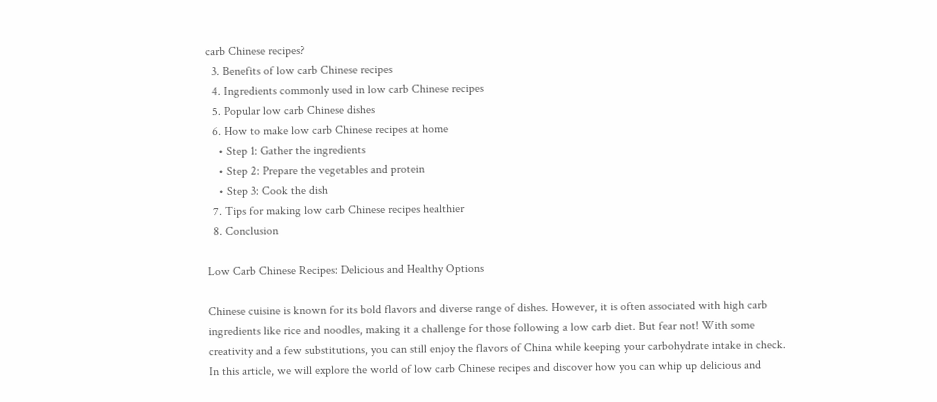carb Chinese recipes?
  3. Benefits of low carb Chinese recipes
  4. Ingredients commonly used in low carb Chinese recipes
  5. Popular low carb Chinese dishes
  6. How to make low carb Chinese recipes at home
    • Step 1: Gather the ingredients
    • Step 2: Prepare the vegetables and protein
    • Step 3: Cook the dish
  7. Tips for making low carb Chinese recipes healthier
  8. Conclusion

Low Carb Chinese Recipes: Delicious and Healthy Options

Chinese cuisine is known for its bold flavors and diverse range of dishes. However, it is often associated with high carb ingredients like rice and noodles, making it a challenge for those following a low carb diet. But fear not! With some creativity and a few substitutions, you can still enjoy the flavors of China while keeping your carbohydrate intake in check. In this article, we will explore the world of low carb Chinese recipes and discover how you can whip up delicious and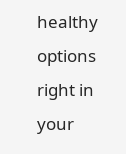healthy options right in your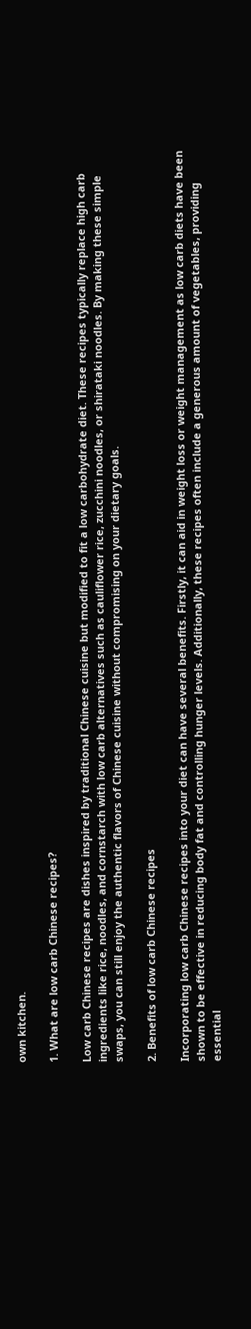own kitchen.

1. What are low carb Chinese recipes?

Low carb Chinese recipes are dishes inspired by traditional Chinese cuisine but modified to fit a low carbohydrate diet. These recipes typically replace high carb ingredients like rice, noodles, and cornstarch with low carb alternatives such as cauliflower rice, zucchini noodles, or shirataki noodles. By making these simple swaps, you can still enjoy the authentic flavors of Chinese cuisine without compromising on your dietary goals.

2. Benefits of low carb Chinese recipes

Incorporating low carb Chinese recipes into your diet can have several benefits. Firstly, it can aid in weight loss or weight management as low carb diets have been shown to be effective in reducing body fat and controlling hunger levels. Additionally, these recipes often include a generous amount of vegetables, providing essential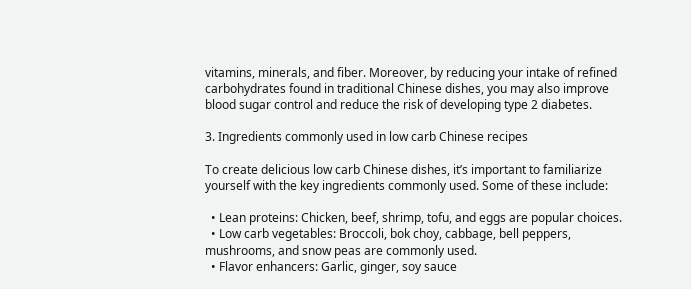vitamins, minerals, and fiber. Moreover, by reducing your intake of refined carbohydrates found in traditional Chinese dishes, you may also improve blood sugar control and reduce the risk of developing type 2 diabetes.

3. Ingredients commonly used in low carb Chinese recipes

To create delicious low carb Chinese dishes, it’s important to familiarize yourself with the key ingredients commonly used. Some of these include:

  • Lean proteins: Chicken, beef, shrimp, tofu, and eggs are popular choices.
  • Low carb vegetables: Broccoli, bok choy, cabbage, bell peppers, mushrooms, and snow peas are commonly used.
  • Flavor enhancers: Garlic, ginger, soy sauce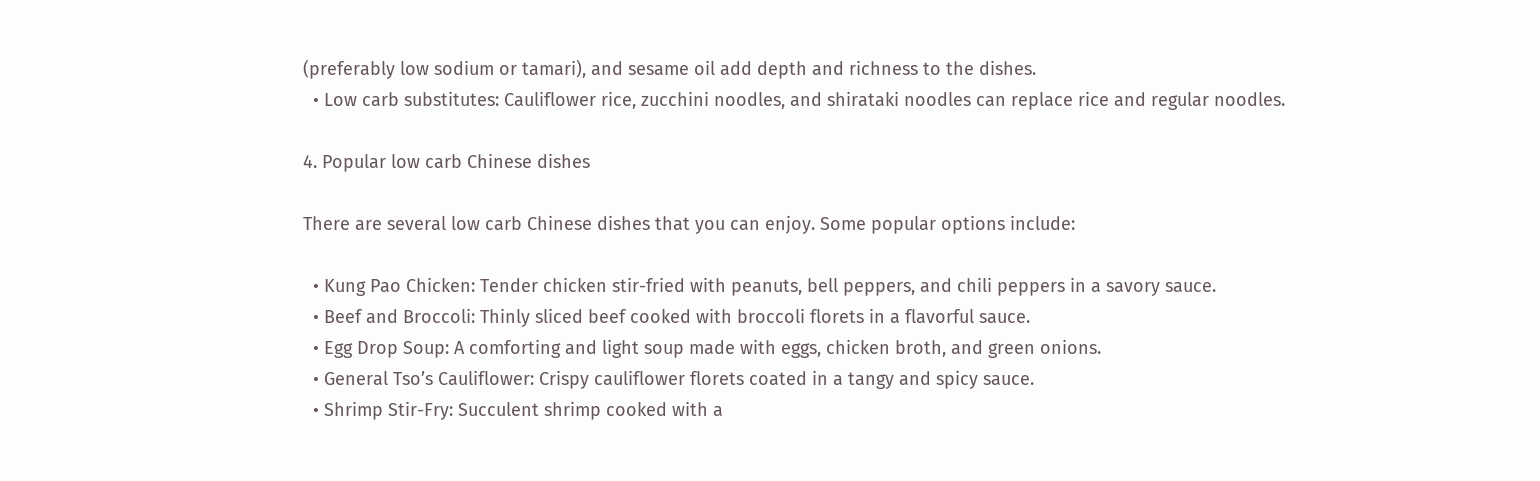(preferably low sodium or tamari), and sesame oil add depth and richness to the dishes.
  • Low carb substitutes: Cauliflower rice, zucchini noodles, and shirataki noodles can replace rice and regular noodles.

4. Popular low carb Chinese dishes

There are several low carb Chinese dishes that you can enjoy. Some popular options include:

  • Kung Pao Chicken: Tender chicken stir-fried with peanuts, bell peppers, and chili peppers in a savory sauce.
  • Beef and Broccoli: Thinly sliced beef cooked with broccoli florets in a flavorful sauce.
  • Egg Drop Soup: A comforting and light soup made with eggs, chicken broth, and green onions.
  • General Tso’s Cauliflower: Crispy cauliflower florets coated in a tangy and spicy sauce.
  • Shrimp Stir-Fry: Succulent shrimp cooked with a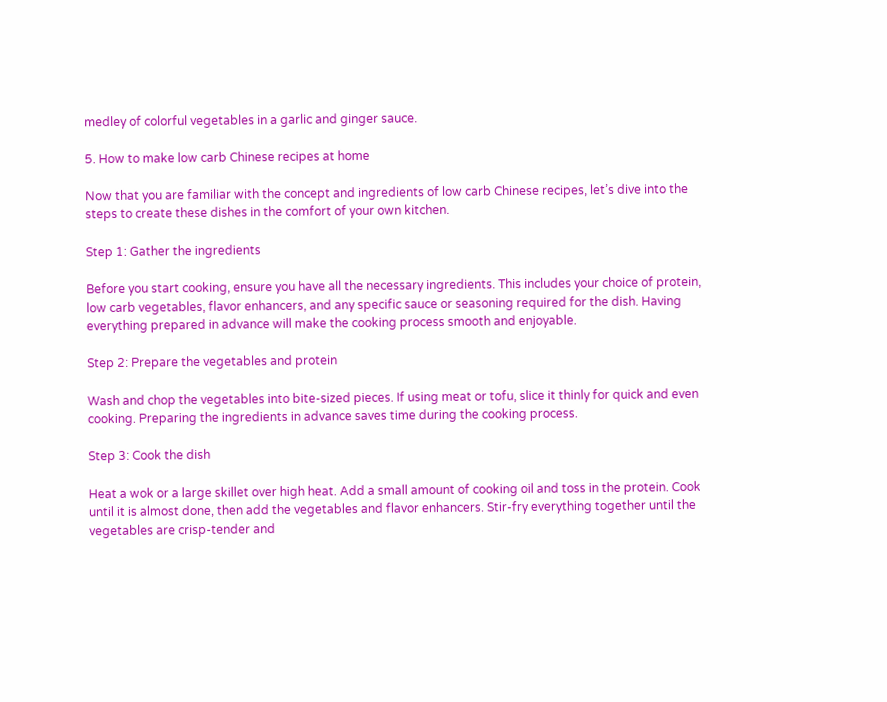medley of colorful vegetables in a garlic and ginger sauce.

5. How to make low carb Chinese recipes at home

Now that you are familiar with the concept and ingredients of low carb Chinese recipes, let’s dive into the steps to create these dishes in the comfort of your own kitchen.

Step 1: Gather the ingredients

Before you start cooking, ensure you have all the necessary ingredients. This includes your choice of protein, low carb vegetables, flavor enhancers, and any specific sauce or seasoning required for the dish. Having everything prepared in advance will make the cooking process smooth and enjoyable.

Step 2: Prepare the vegetables and protein

Wash and chop the vegetables into bite-sized pieces. If using meat or tofu, slice it thinly for quick and even cooking. Preparing the ingredients in advance saves time during the cooking process.

Step 3: Cook the dish

Heat a wok or a large skillet over high heat. Add a small amount of cooking oil and toss in the protein. Cook until it is almost done, then add the vegetables and flavor enhancers. Stir-fry everything together until the vegetables are crisp-tender and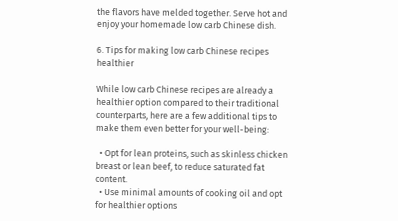the flavors have melded together. Serve hot and enjoy your homemade low carb Chinese dish.

6. Tips for making low carb Chinese recipes healthier

While low carb Chinese recipes are already a healthier option compared to their traditional counterparts, here are a few additional tips to make them even better for your well-being:

  • Opt for lean proteins, such as skinless chicken breast or lean beef, to reduce saturated fat content.
  • Use minimal amounts of cooking oil and opt for healthier options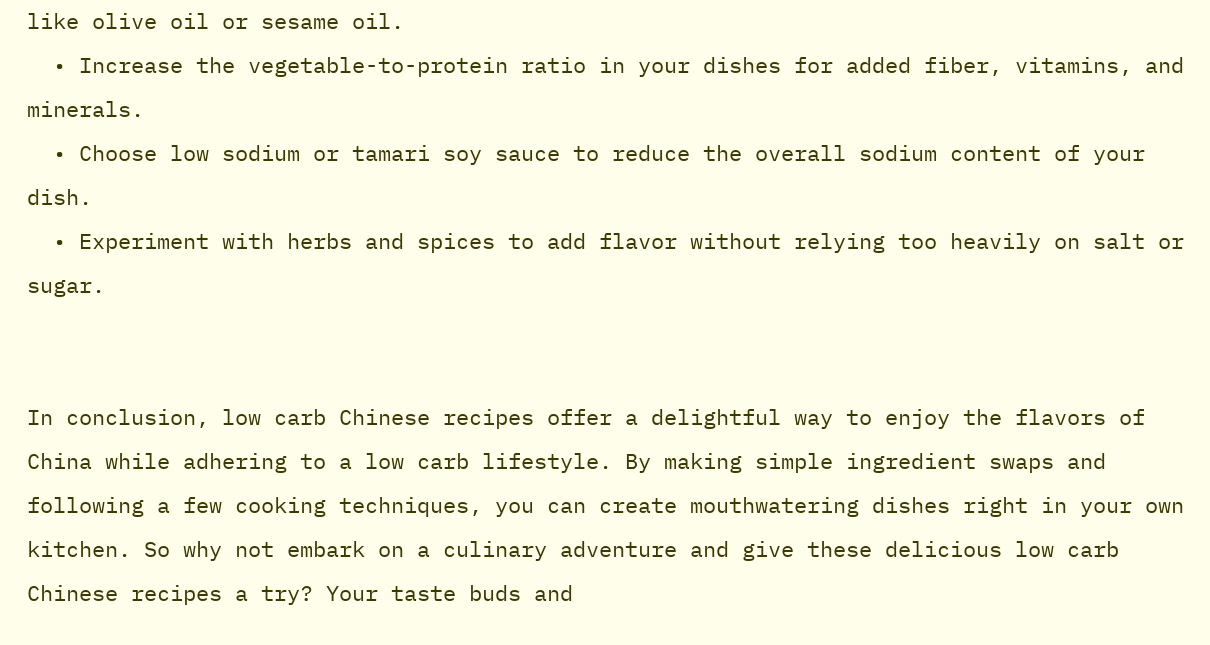like olive oil or sesame oil.
  • Increase the vegetable-to-protein ratio in your dishes for added fiber, vitamins, and minerals.
  • Choose low sodium or tamari soy sauce to reduce the overall sodium content of your dish.
  • Experiment with herbs and spices to add flavor without relying too heavily on salt or sugar.


In conclusion, low carb Chinese recipes offer a delightful way to enjoy the flavors of China while adhering to a low carb lifestyle. By making simple ingredient swaps and following a few cooking techniques, you can create mouthwatering dishes right in your own kitchen. So why not embark on a culinary adventure and give these delicious low carb Chinese recipes a try? Your taste buds and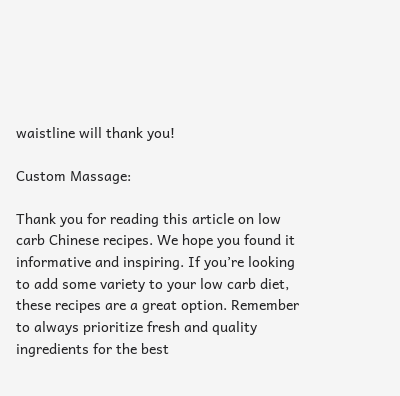waistline will thank you!

Custom Massage:

Thank you for reading this article on low carb Chinese recipes. We hope you found it informative and inspiring. If you’re looking to add some variety to your low carb diet, these recipes are a great option. Remember to always prioritize fresh and quality ingredients for the best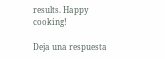results. Happy cooking!

Deja una respuesta